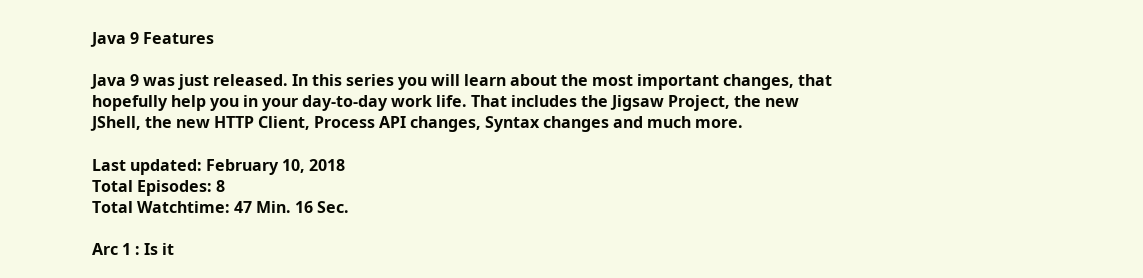Java 9 Features

Java 9 was just released. In this series you will learn about the most important changes, that hopefully help you in your day-to-day work life. That includes the Jigsaw Project, the new JShell, the new HTTP Client, Process API changes, Syntax changes and much more.

Last updated: February 10, 2018
Total Episodes: 8
Total Watchtime: 47 Min. 16 Sec.

Arc 1 : Is it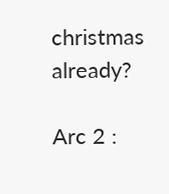christmas already?

Arc 2 :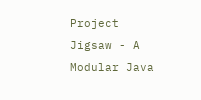Project Jigsaw - A Modular Java